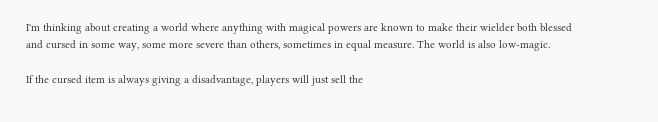I'm thinking about creating a world where anything with magical powers are known to make their wielder both blessed and cursed in some way, some more severe than others, sometimes in equal measure. The world is also low-magic.

If the cursed item is always giving a disadvantage, players will just sell the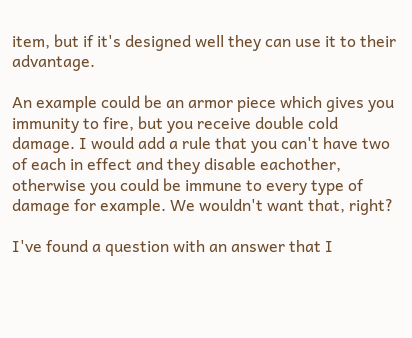item, but if it's designed well they can use it to their advantage.

An example could be an armor piece which gives you immunity to fire, but you receive double cold damage. I would add a rule that you can't have two of each in effect and they disable eachother, otherwise you could be immune to every type of damage for example. We wouldn't want that, right?

I've found a question with an answer that I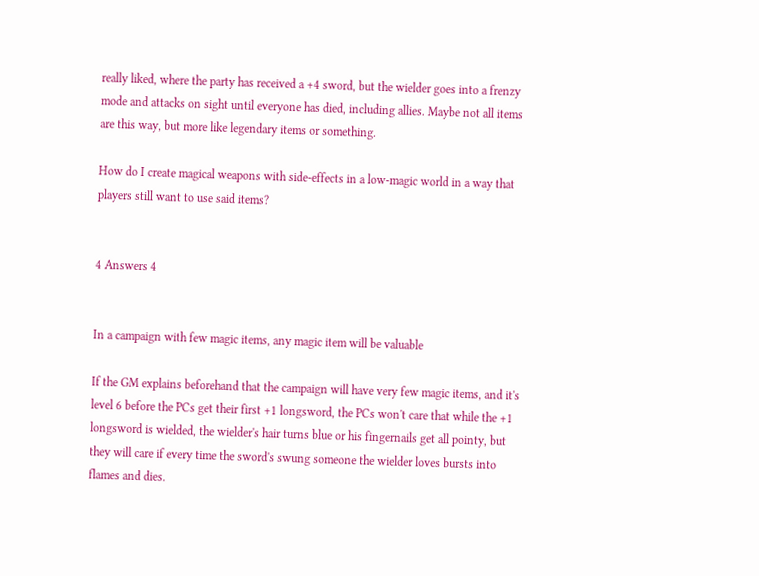really liked, where the party has received a +4 sword, but the wielder goes into a frenzy mode and attacks on sight until everyone has died, including allies. Maybe not all items are this way, but more like legendary items or something.

How do I create magical weapons with side-effects in a low-magic world in a way that players still want to use said items?


4 Answers 4


In a campaign with few magic items, any magic item will be valuable

If the GM explains beforehand that the campaign will have very few magic items, and it's level 6 before the PCs get their first +1 longsword, the PCs won't care that while the +1 longsword is wielded, the wielder's hair turns blue or his fingernails get all pointy, but they will care if every time the sword's swung someone the wielder loves bursts into flames and dies.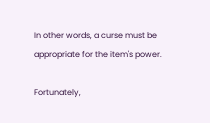In other words, a curse must be appropriate for the item's power.

Fortunately,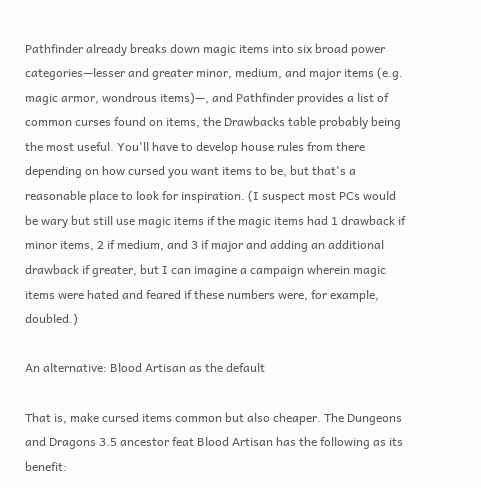Pathfinder already breaks down magic items into six broad power categories—lesser and greater minor, medium, and major items (e.g. magic armor, wondrous items)—, and Pathfinder provides a list of common curses found on items, the Drawbacks table probably being the most useful. You'll have to develop house rules from there depending on how cursed you want items to be, but that's a reasonable place to look for inspiration. (I suspect most PCs would be wary but still use magic items if the magic items had 1 drawback if minor items, 2 if medium, and 3 if major and adding an additional drawback if greater, but I can imagine a campaign wherein magic items were hated and feared if these numbers were, for example, doubled.)

An alternative: Blood Artisan as the default

That is, make cursed items common but also cheaper. The Dungeons and Dragons 3.5 ancestor feat Blood Artisan has the following as its benefit: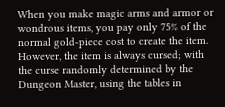When you make magic arms and armor or wondrous items, you pay only 75% of the normal gold-piece cost to create the item. However, the item is always cursed; with the curse randomly determined by the Dungeon Master, using the tables in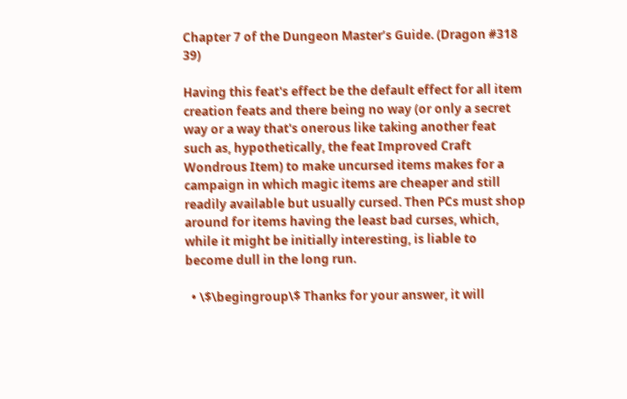Chapter 7 of the Dungeon Master’s Guide. (Dragon #318 39)

Having this feat's effect be the default effect for all item creation feats and there being no way (or only a secret way or a way that's onerous like taking another feat such as, hypothetically, the feat Improved Craft Wondrous Item) to make uncursed items makes for a campaign in which magic items are cheaper and still readily available but usually cursed. Then PCs must shop around for items having the least bad curses, which, while it might be initially interesting, is liable to become dull in the long run.

  • \$\begingroup\$ Thanks for your answer, it will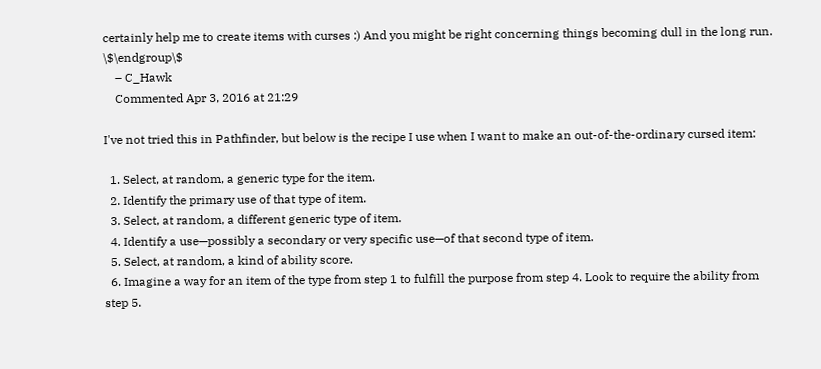certainly help me to create items with curses :) And you might be right concerning things becoming dull in the long run. \$\endgroup\$
    – C_Hawk
    Commented Apr 3, 2016 at 21:29

I've not tried this in Pathfinder, but below is the recipe I use when I want to make an out-of-the-ordinary cursed item:

  1. Select, at random, a generic type for the item.
  2. Identify the primary use of that type of item.
  3. Select, at random, a different generic type of item.
  4. Identify a use—possibly a secondary or very specific use—of that second type of item.
  5. Select, at random, a kind of ability score.
  6. Imagine a way for an item of the type from step 1 to fulfill the purpose from step 4. Look to require the ability from step 5.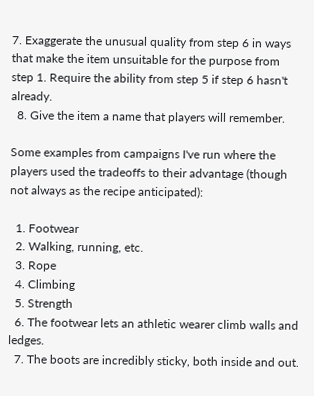7. Exaggerate the unusual quality from step 6 in ways that make the item unsuitable for the purpose from step 1. Require the ability from step 5 if step 6 hasn't already.
  8. Give the item a name that players will remember.

Some examples from campaigns I've run where the players used the tradeoffs to their advantage (though not always as the recipe anticipated):

  1. Footwear
  2. Walking, running, etc.
  3. Rope
  4. Climbing
  5. Strength
  6. The footwear lets an athletic wearer climb walls and ledges.
  7. The boots are incredibly sticky, both inside and out.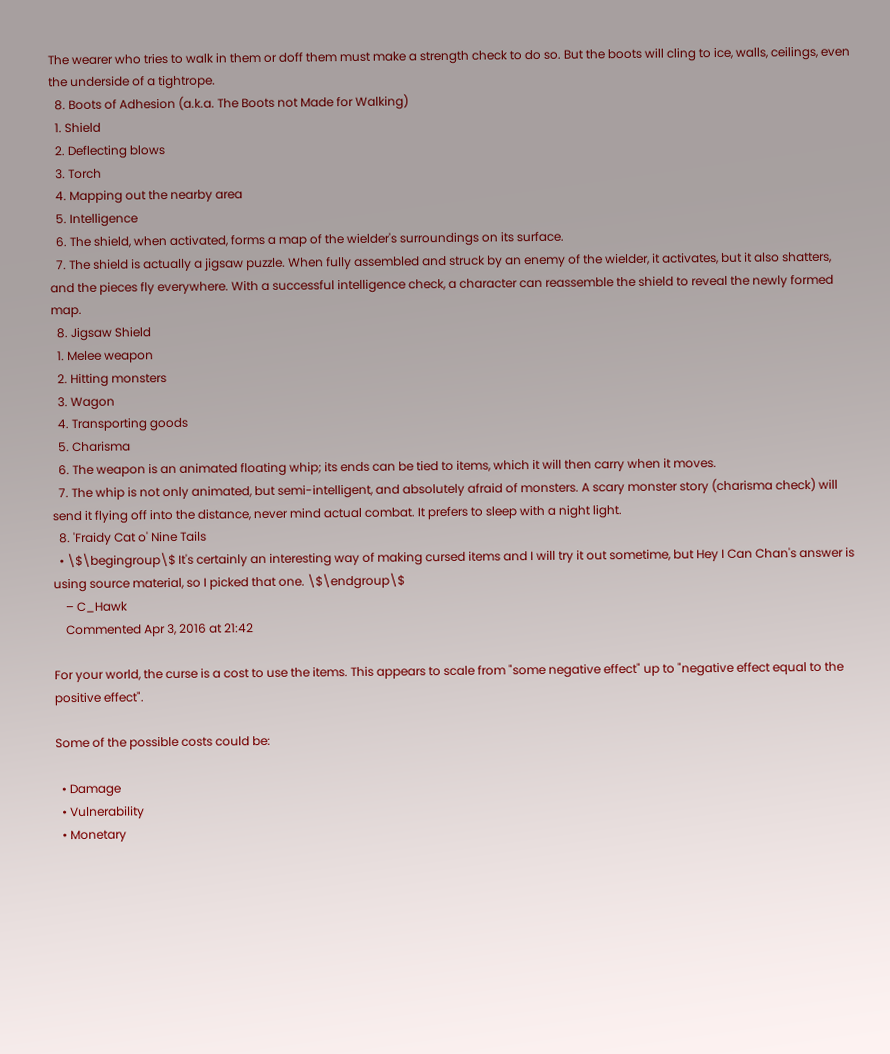The wearer who tries to walk in them or doff them must make a strength check to do so. But the boots will cling to ice, walls, ceilings, even the underside of a tightrope.
  8. Boots of Adhesion (a.k.a. The Boots not Made for Walking)
  1. Shield
  2. Deflecting blows
  3. Torch
  4. Mapping out the nearby area
  5. Intelligence
  6. The shield, when activated, forms a map of the wielder's surroundings on its surface.
  7. The shield is actually a jigsaw puzzle. When fully assembled and struck by an enemy of the wielder, it activates, but it also shatters, and the pieces fly everywhere. With a successful intelligence check, a character can reassemble the shield to reveal the newly formed map.
  8. Jigsaw Shield
  1. Melee weapon
  2. Hitting monsters
  3. Wagon
  4. Transporting goods
  5. Charisma
  6. The weapon is an animated floating whip; its ends can be tied to items, which it will then carry when it moves.
  7. The whip is not only animated, but semi-intelligent, and absolutely afraid of monsters. A scary monster story (charisma check) will send it flying off into the distance, never mind actual combat. It prefers to sleep with a night light.
  8. 'Fraidy Cat o' Nine Tails
  • \$\begingroup\$ It's certainly an interesting way of making cursed items and I will try it out sometime, but Hey I Can Chan's answer is using source material, so I picked that one. \$\endgroup\$
    – C_Hawk
    Commented Apr 3, 2016 at 21:42

For your world, the curse is a cost to use the items. This appears to scale from "some negative effect" up to "negative effect equal to the positive effect".

Some of the possible costs could be:

  • Damage
  • Vulnerability
  • Monetary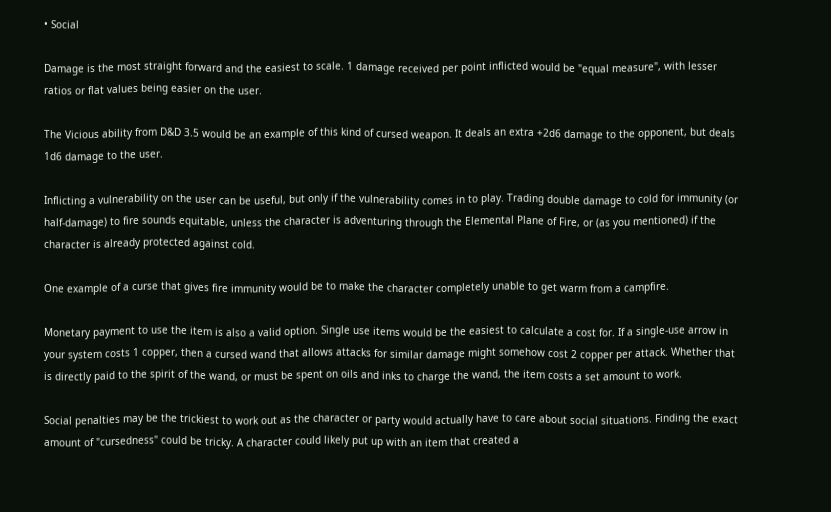• Social

Damage is the most straight forward and the easiest to scale. 1 damage received per point inflicted would be "equal measure", with lesser ratios or flat values being easier on the user.

The Vicious ability from D&D 3.5 would be an example of this kind of cursed weapon. It deals an extra +2d6 damage to the opponent, but deals 1d6 damage to the user.

Inflicting a vulnerability on the user can be useful, but only if the vulnerability comes in to play. Trading double damage to cold for immunity (or half-damage) to fire sounds equitable, unless the character is adventuring through the Elemental Plane of Fire, or (as you mentioned) if the character is already protected against cold.

One example of a curse that gives fire immunity would be to make the character completely unable to get warm from a campfire.

Monetary payment to use the item is also a valid option. Single use items would be the easiest to calculate a cost for. If a single-use arrow in your system costs 1 copper, then a cursed wand that allows attacks for similar damage might somehow cost 2 copper per attack. Whether that is directly paid to the spirit of the wand, or must be spent on oils and inks to charge the wand, the item costs a set amount to work.

Social penalties may be the trickiest to work out as the character or party would actually have to care about social situations. Finding the exact amount of "cursedness" could be tricky. A character could likely put up with an item that created a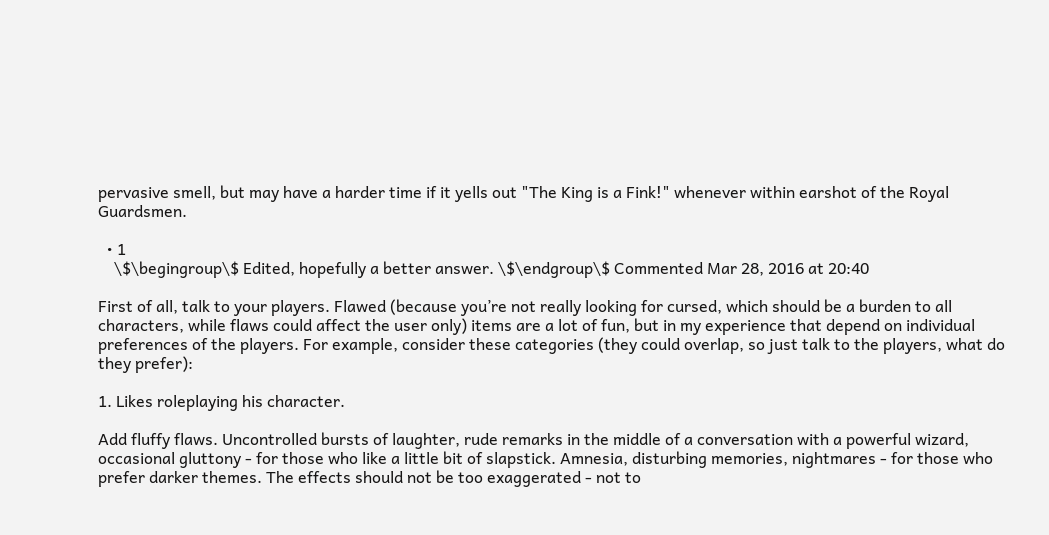pervasive smell, but may have a harder time if it yells out "The King is a Fink!" whenever within earshot of the Royal Guardsmen.

  • 1
    \$\begingroup\$ Edited, hopefully a better answer. \$\endgroup\$ Commented Mar 28, 2016 at 20:40

First of all, talk to your players. Flawed (because you’re not really looking for cursed, which should be a burden to all characters, while flaws could affect the user only) items are a lot of fun, but in my experience that depend on individual preferences of the players. For example, consider these categories (they could overlap, so just talk to the players, what do they prefer):

1. Likes roleplaying his character.

Add fluffy flaws. Uncontrolled bursts of laughter, rude remarks in the middle of a conversation with a powerful wizard, occasional gluttony - for those who like a little bit of slapstick. Amnesia, disturbing memories, nightmares - for those who prefer darker themes. The effects should not be too exaggerated - not to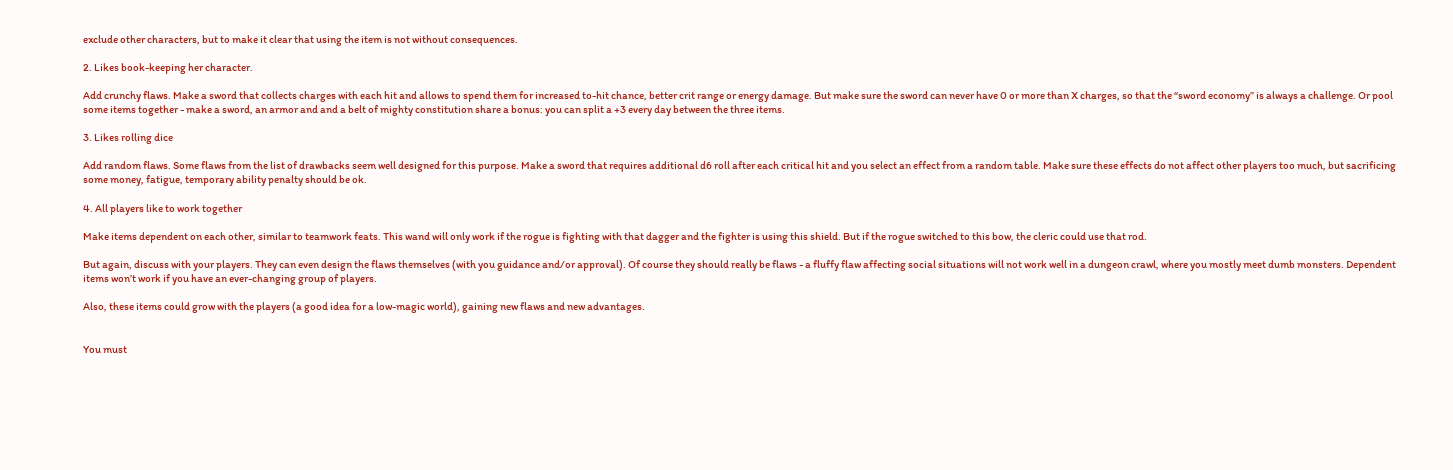exclude other characters, but to make it clear that using the item is not without consequences.

2. Likes book-keeping her character.

Add crunchy flaws. Make a sword that collects charges with each hit and allows to spend them for increased to-hit chance, better crit range or energy damage. But make sure the sword can never have 0 or more than X charges, so that the “sword economy” is always a challenge. Or pool some items together - make a sword, an armor and and a belt of mighty constitution share a bonus: you can split a +3 every day between the three items.

3. Likes rolling dice

Add random flaws. Some flaws from the list of drawbacks seem well designed for this purpose. Make a sword that requires additional d6 roll after each critical hit and you select an effect from a random table. Make sure these effects do not affect other players too much, but sacrificing some money, fatigue, temporary ability penalty should be ok.

4. All players like to work together

Make items dependent on each other, similar to teamwork feats. This wand will only work if the rogue is fighting with that dagger and the fighter is using this shield. But if the rogue switched to this bow, the cleric could use that rod.

But again, discuss with your players. They can even design the flaws themselves (with you guidance and/or approval). Of course they should really be flaws - a fluffy flaw affecting social situations will not work well in a dungeon crawl, where you mostly meet dumb monsters. Dependent items won’t work if you have an ever-changing group of players.

Also, these items could grow with the players (a good idea for a low-magic world), gaining new flaws and new advantages.


You must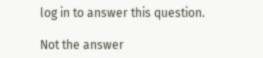log in to answer this question.

Not the answer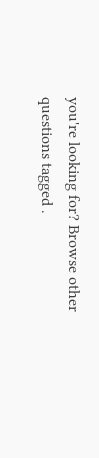you're looking for? Browse other questions tagged .